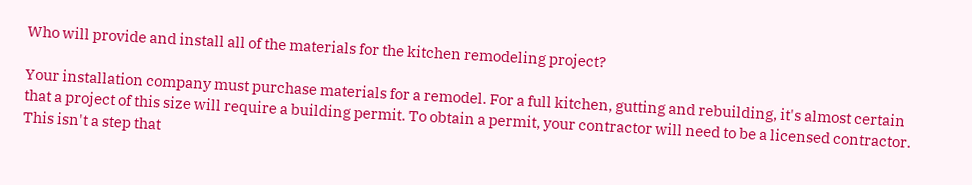Who will provide and install all of the materials for the kitchen remodeling project?

Your installation company must purchase materials for a remodel. For a full kitchen, gutting and rebuilding, it's almost certain that a project of this size will require a building permit. To obtain a permit, your contractor will need to be a licensed contractor. This isn't a step that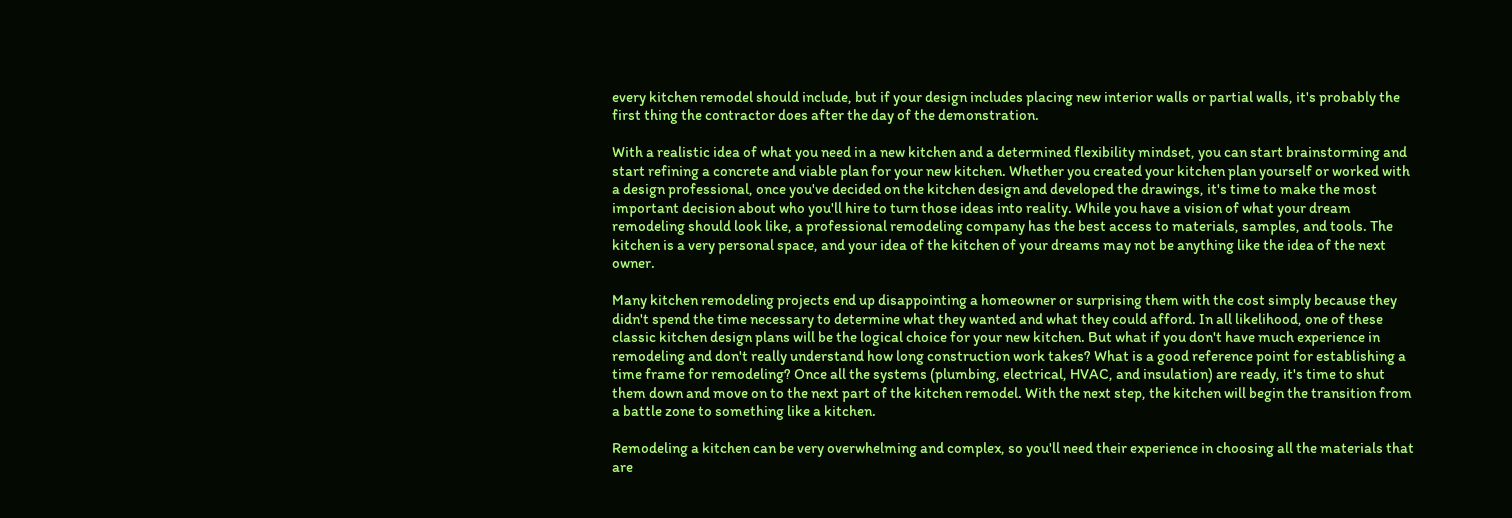every kitchen remodel should include, but if your design includes placing new interior walls or partial walls, it's probably the first thing the contractor does after the day of the demonstration.

With a realistic idea of what you need in a new kitchen and a determined flexibility mindset, you can start brainstorming and start refining a concrete and viable plan for your new kitchen. Whether you created your kitchen plan yourself or worked with a design professional, once you've decided on the kitchen design and developed the drawings, it's time to make the most important decision about who you'll hire to turn those ideas into reality. While you have a vision of what your dream remodeling should look like, a professional remodeling company has the best access to materials, samples, and tools. The kitchen is a very personal space, and your idea of the kitchen of your dreams may not be anything like the idea of the next owner.

Many kitchen remodeling projects end up disappointing a homeowner or surprising them with the cost simply because they didn't spend the time necessary to determine what they wanted and what they could afford. In all likelihood, one of these classic kitchen design plans will be the logical choice for your new kitchen. But what if you don't have much experience in remodeling and don't really understand how long construction work takes? What is a good reference point for establishing a time frame for remodeling? Once all the systems (plumbing, electrical, HVAC, and insulation) are ready, it's time to shut them down and move on to the next part of the kitchen remodel. With the next step, the kitchen will begin the transition from a battle zone to something like a kitchen.

Remodeling a kitchen can be very overwhelming and complex, so you'll need their experience in choosing all the materials that are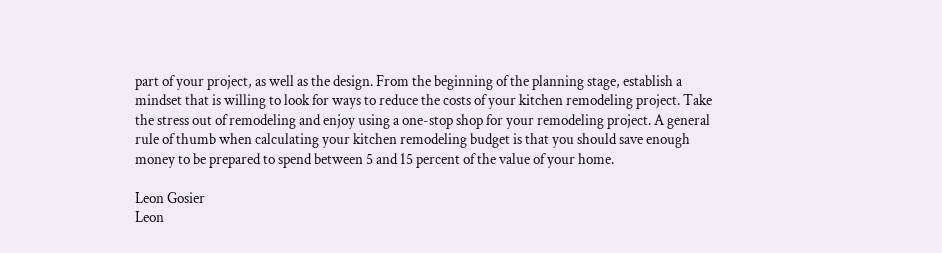part of your project, as well as the design. From the beginning of the planning stage, establish a mindset that is willing to look for ways to reduce the costs of your kitchen remodeling project. Take the stress out of remodeling and enjoy using a one-stop shop for your remodeling project. A general rule of thumb when calculating your kitchen remodeling budget is that you should save enough money to be prepared to spend between 5 and 15 percent of the value of your home.

Leon Gosier
Leon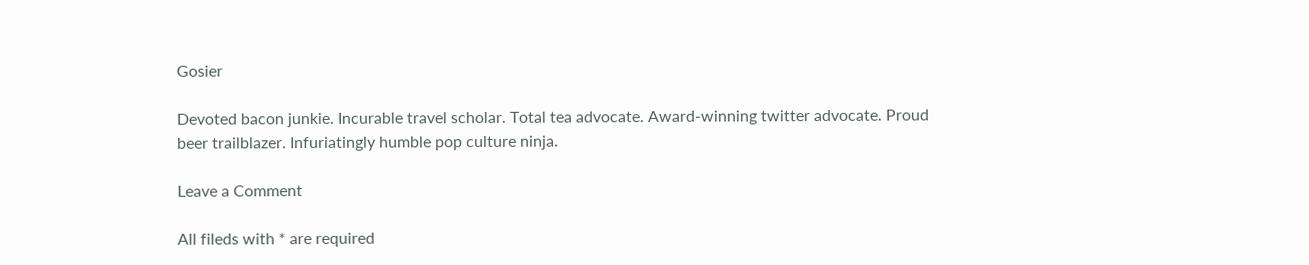Gosier

Devoted bacon junkie. Incurable travel scholar. Total tea advocate. Award-winning twitter advocate. Proud beer trailblazer. Infuriatingly humble pop culture ninja.

Leave a Comment

All fileds with * are required